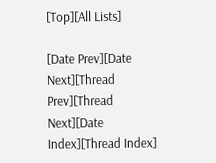[Top][All Lists]

[Date Prev][Date Next][Thread Prev][Thread Next][Date Index][Thread Index]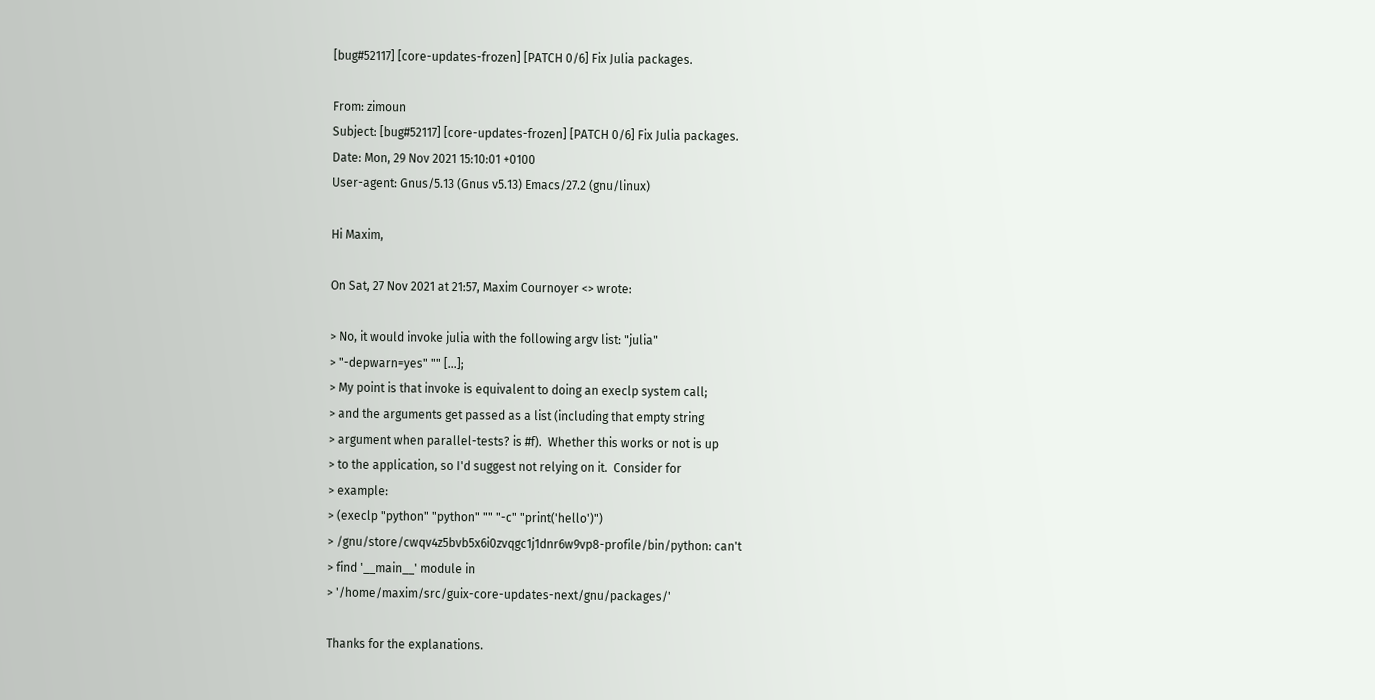[bug#52117] [core-updates-frozen] [PATCH 0/6] Fix Julia packages.

From: zimoun
Subject: [bug#52117] [core-updates-frozen] [PATCH 0/6] Fix Julia packages.
Date: Mon, 29 Nov 2021 15:10:01 +0100
User-agent: Gnus/5.13 (Gnus v5.13) Emacs/27.2 (gnu/linux)

Hi Maxim,

On Sat, 27 Nov 2021 at 21:57, Maxim Cournoyer <> wrote:

> No, it would invoke julia with the following argv list: "julia"
> "-depwarn=yes" "" [...];
> My point is that invoke is equivalent to doing an execlp system call;
> and the arguments get passed as a list (including that empty string
> argument when parallel-tests? is #f).  Whether this works or not is up
> to the application, so I'd suggest not relying on it.  Consider for
> example:
> (execlp "python" "python" "" "-c" "print('hello')")
> /gnu/store/cwqv4z5bvb5x6i0zvqgc1j1dnr6w9vp8-profile/bin/python: can't
> find '__main__' module in
> '/home/maxim/src/guix-core-updates-next/gnu/packages/'

Thanks for the explanations.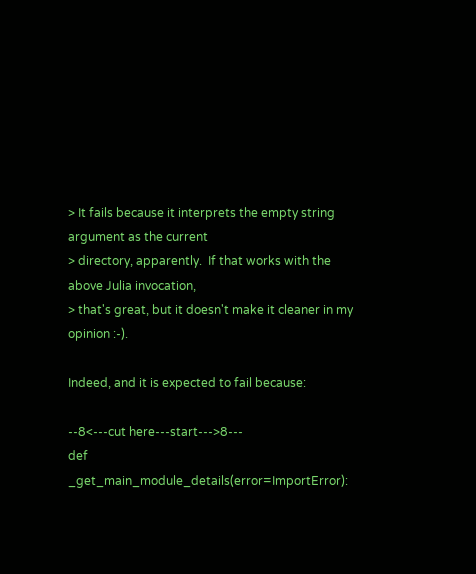> It fails because it interprets the empty string argument as the current
> directory, apparently.  If that works with the above Julia invocation,
> that's great, but it doesn't make it cleaner in my opinion :-).

Indeed, and it is expected to fail because:

--8<---cut here---start--->8---
def _get_main_module_details(error=ImportError):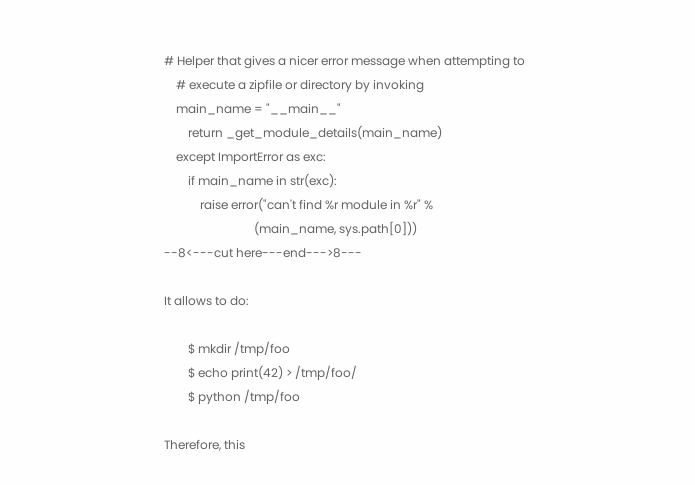# Helper that gives a nicer error message when attempting to
    # execute a zipfile or directory by invoking
    main_name = "__main__"
        return _get_module_details(main_name)
    except ImportError as exc:
        if main_name in str(exc):
            raise error("can't find %r module in %r" %
                              (main_name, sys.path[0]))
--8<---cut here---end--->8---

It allows to do:

        $ mkdir /tmp/foo
        $ echo print(42) > /tmp/foo/
        $ python /tmp/foo

Therefore, this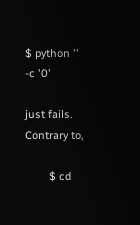$ python '' -c '0'

just fails.  Contrary to,

        $ cd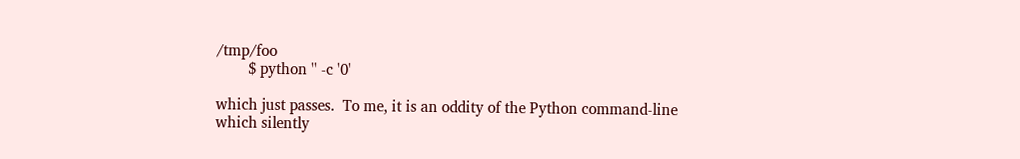/tmp/foo
        $ python '' -c '0'

which just passes.  To me, it is an oddity of the Python command-line
which silently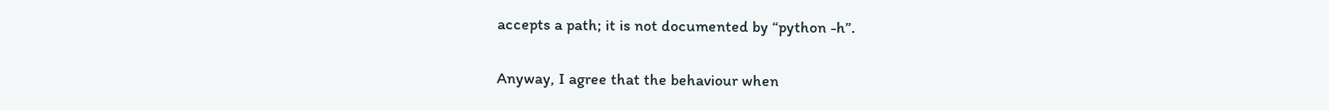accepts a path; it is not documented by “python -h”.

Anyway, I agree that the behaviour when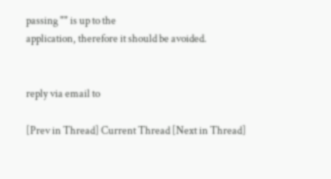passing "" is up to the
application, therefore it should be avoided.


reply via email to

[Prev in Thread] Current Thread [Next in Thread]